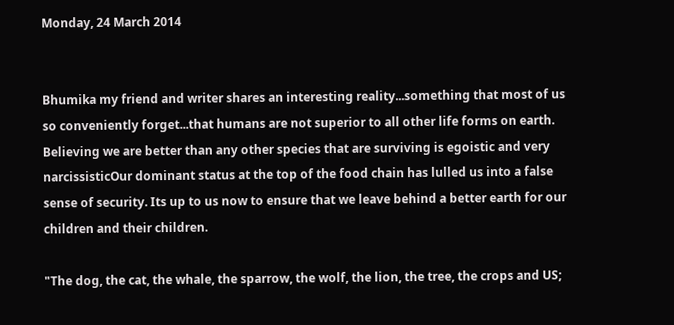Monday, 24 March 2014


Bhumika my friend and writer shares an interesting reality...something that most of us so conveniently forget...that humans are not superior to all other life forms on earth. Believing we are better than any other species that are surviving is egoistic and very narcissisticOur dominant status at the top of the food chain has lulled us into a false sense of security. Its up to us now to ensure that we leave behind a better earth for our children and their children.

"The dog, the cat, the whale, the sparrow, the wolf, the lion, the tree, the crops and US;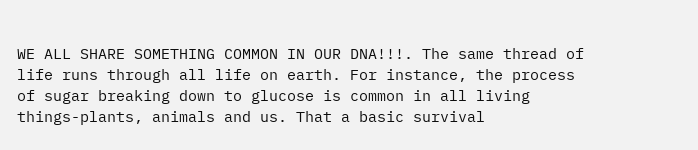WE ALL SHARE SOMETHING COMMON IN OUR DNA!!!. The same thread of life runs through all life on earth. For instance, the process of sugar breaking down to glucose is common in all living things-plants, animals and us. That a basic survival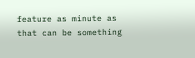feature as minute as that can be something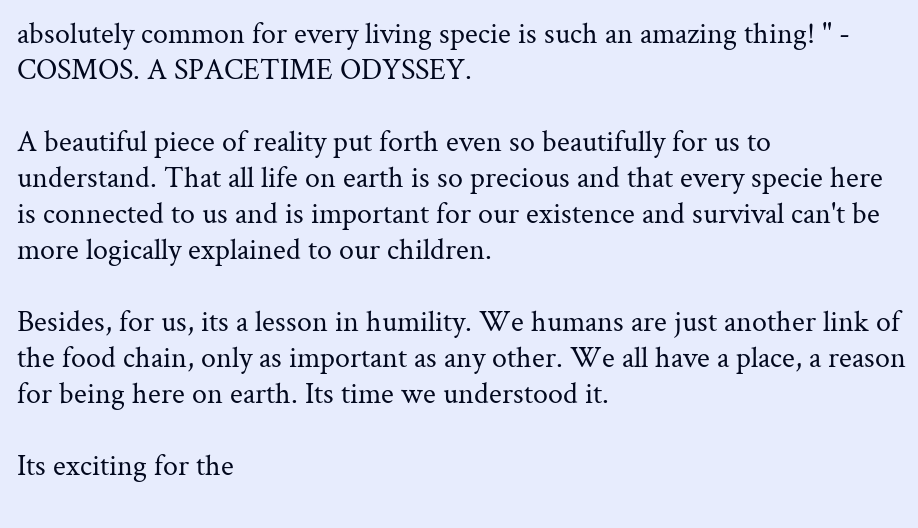absolutely common for every living specie is such an amazing thing! " - COSMOS. A SPACETIME ODYSSEY.

A beautiful piece of reality put forth even so beautifully for us to understand. That all life on earth is so precious and that every specie here is connected to us and is important for our existence and survival can't be more logically explained to our children.

Besides, for us, its a lesson in humility. We humans are just another link of the food chain, only as important as any other. We all have a place, a reason for being here on earth. Its time we understood it.

Its exciting for the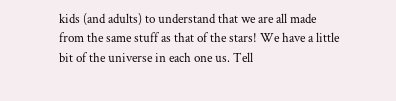kids (and adults) to understand that we are all made from the same stuff as that of the stars! We have a little bit of the universe in each one us. Tell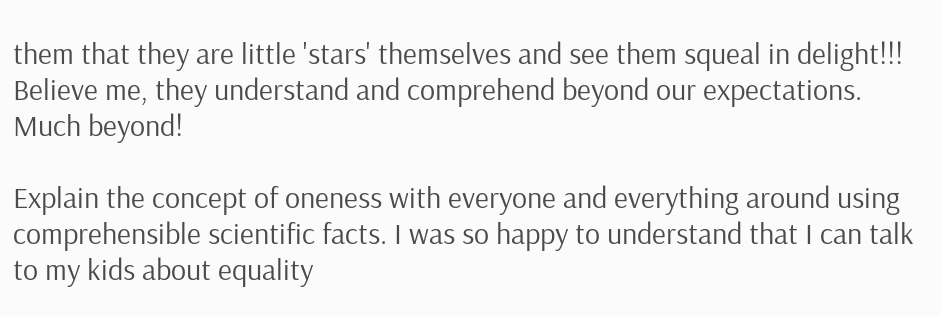them that they are little 'stars' themselves and see them squeal in delight!!! Believe me, they understand and comprehend beyond our expectations. Much beyond!

Explain the concept of oneness with everyone and everything around using comprehensible scientific facts. I was so happy to understand that I can talk to my kids about equality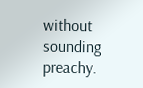without sounding preachy.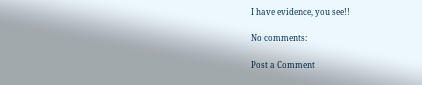I have evidence, you see!!

No comments:

Post a Comment